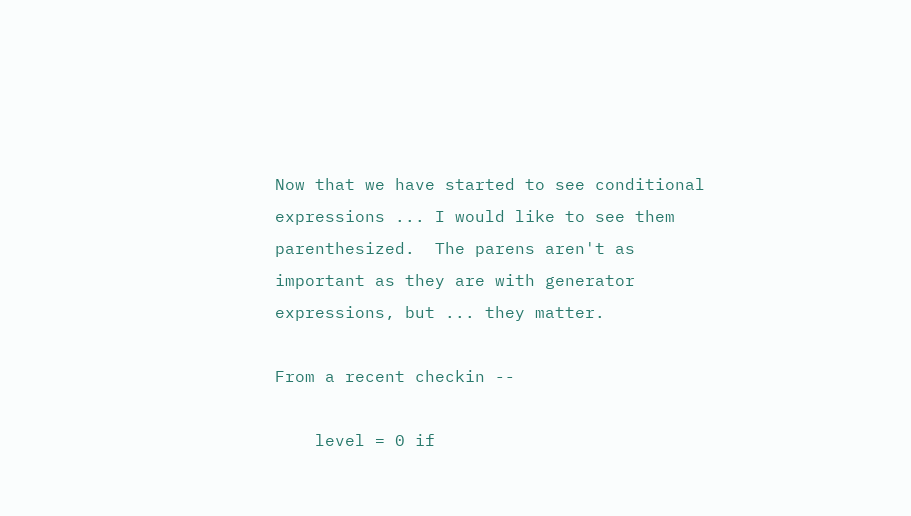Now that we have started to see conditional expressions ... I would like to see them parenthesized.  The parens aren't as important as they are with generator expressions, but ... they matter.

From a recent checkin --

    level = 0 if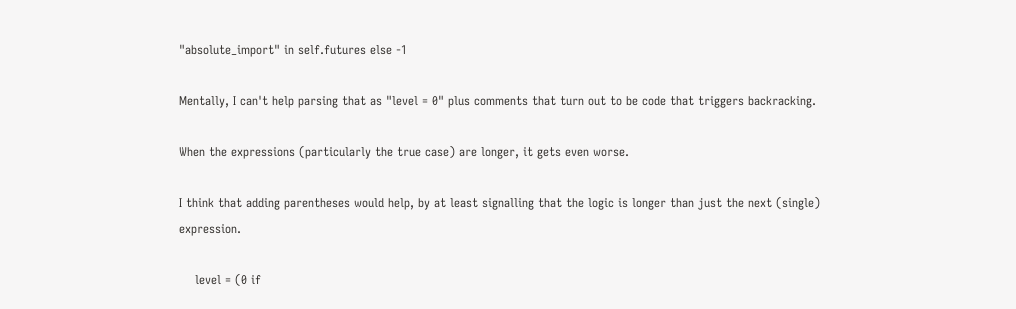"absolute_import" in self.futures else -1

Mentally, I can't help parsing that as "level = 0" plus comments that turn out to be code that triggers backracking.

When the expressions (particularly the true case) are longer, it gets even worse.

I think that adding parentheses would help, by at least signalling that the logic is longer than just the next (single) expression.

    level = (0 if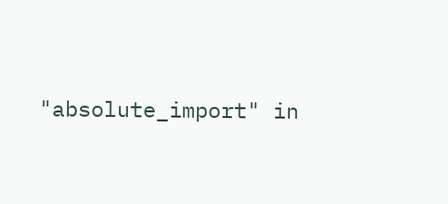"absolute_import" in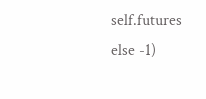self.futures else -1)